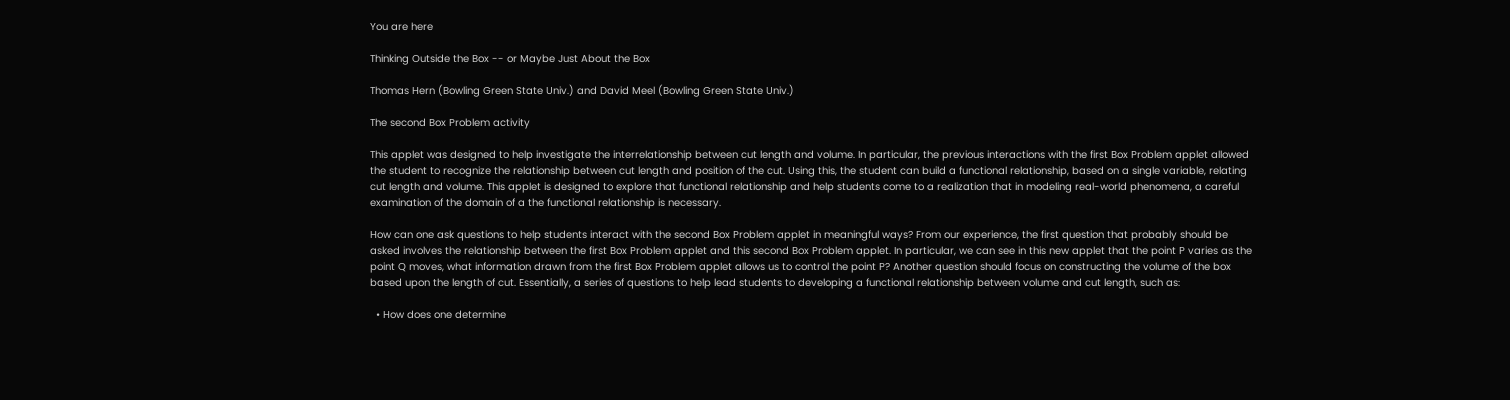You are here

Thinking Outside the Box -- or Maybe Just About the Box

Thomas Hern (Bowling Green State Univ.) and David Meel (Bowling Green State Univ.)

The second Box Problem activity

This applet was designed to help investigate the interrelationship between cut length and volume. In particular, the previous interactions with the first Box Problem applet allowed the student to recognize the relationship between cut length and position of the cut. Using this, the student can build a functional relationship, based on a single variable, relating cut length and volume. This applet is designed to explore that functional relationship and help students come to a realization that in modeling real-world phenomena, a careful examination of the domain of a the functional relationship is necessary.

How can one ask questions to help students interact with the second Box Problem applet in meaningful ways? From our experience, the first question that probably should be asked involves the relationship between the first Box Problem applet and this second Box Problem applet. In particular, we can see in this new applet that the point P varies as the point Q moves, what information drawn from the first Box Problem applet allows us to control the point P? Another question should focus on constructing the volume of the box based upon the length of cut. Essentially, a series of questions to help lead students to developing a functional relationship between volume and cut length, such as:

  • How does one determine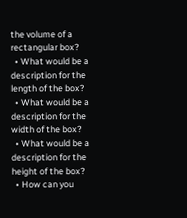the volume of a rectangular box?
  • What would be a description for the length of the box?
  • What would be a description for the width of the box?
  • What would be a description for the height of the box?
  • How can you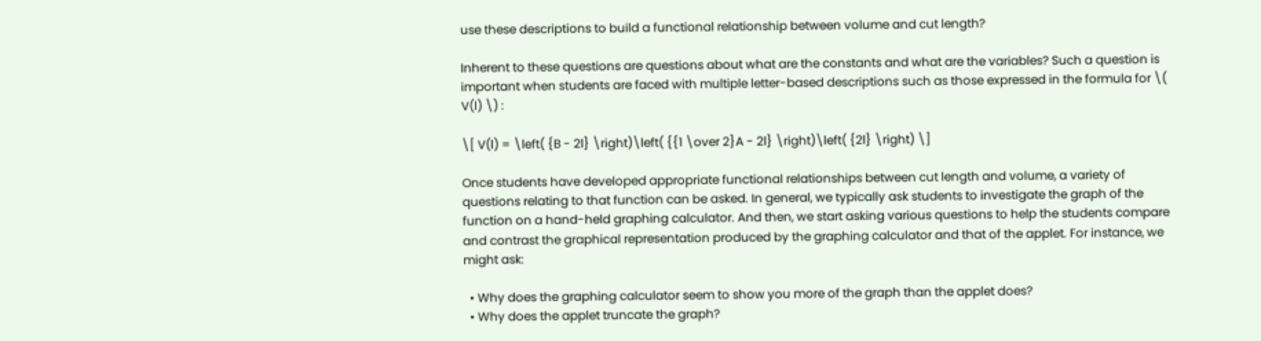use these descriptions to build a functional relationship between volume and cut length?

Inherent to these questions are questions about what are the constants and what are the variables? Such a question is important when students are faced with multiple letter-based descriptions such as those expressed in the formula for \( V(l) \) :

\[ V(l) = \left( {B - 2l} \right)\left( {{1 \over 2}A - 2l} \right)\left( {2l} \right) \]

Once students have developed appropriate functional relationships between cut length and volume, a variety of questions relating to that function can be asked. In general, we typically ask students to investigate the graph of the function on a hand-held graphing calculator. And then, we start asking various questions to help the students compare and contrast the graphical representation produced by the graphing calculator and that of the applet. For instance, we might ask:

  • Why does the graphing calculator seem to show you more of the graph than the applet does?
  • Why does the applet truncate the graph?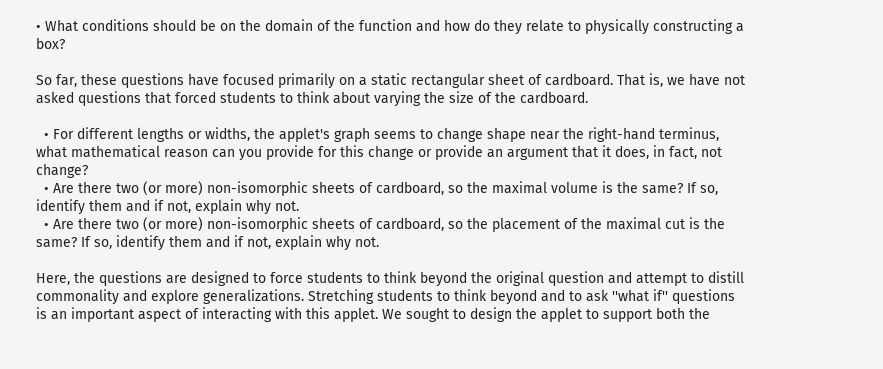• What conditions should be on the domain of the function and how do they relate to physically constructing a box?

So far, these questions have focused primarily on a static rectangular sheet of cardboard. That is, we have not asked questions that forced students to think about varying the size of the cardboard.

  • For different lengths or widths, the applet's graph seems to change shape near the right-hand terminus, what mathematical reason can you provide for this change or provide an argument that it does, in fact, not change?
  • Are there two (or more) non-isomorphic sheets of cardboard, so the maximal volume is the same? If so, identify them and if not, explain why not.
  • Are there two (or more) non-isomorphic sheets of cardboard, so the placement of the maximal cut is the same? If so, identify them and if not, explain why not.

Here, the questions are designed to force students to think beyond the original question and attempt to distill commonality and explore generalizations. Stretching students to think beyond and to ask ''what if'' questions is an important aspect of interacting with this applet. We sought to design the applet to support both the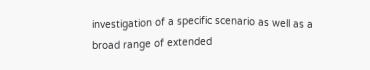investigation of a specific scenario as well as a broad range of extended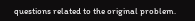questions related to the original problem.